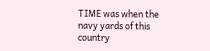TIME was when the navy yards of this country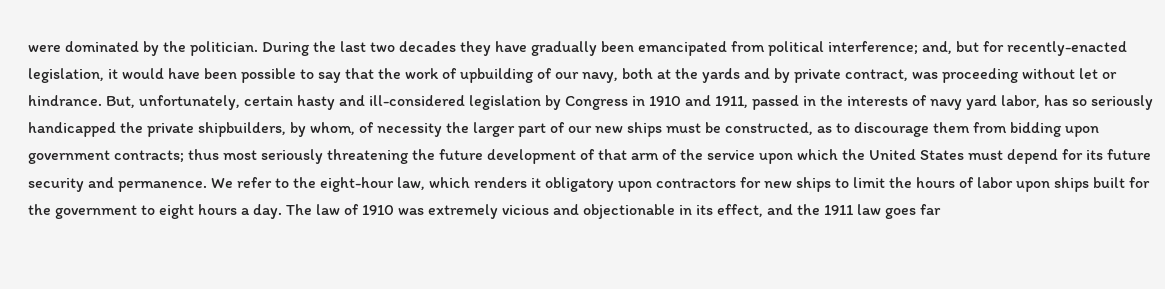were dominated by the politician. During the last two decades they have gradually been emancipated from political interference; and, but for recently-enacted legislation, it would have been possible to say that the work of upbuilding of our navy, both at the yards and by private contract, was proceeding without let or hindrance. But, unfortunately, certain hasty and ill-considered legislation by Congress in 1910 and 1911, passed in the interests of navy yard labor, has so seriously handicapped the private shipbuilders, by whom, of necessity the larger part of our new ships must be constructed, as to discourage them from bidding upon government contracts; thus most seriously threatening the future development of that arm of the service upon which the United States must depend for its future security and permanence. We refer to the eight-hour law, which renders it obligatory upon contractors for new ships to limit the hours of labor upon ships built for the government to eight hours a day. The law of 1910 was extremely vicious and objectionable in its effect, and the 1911 law goes far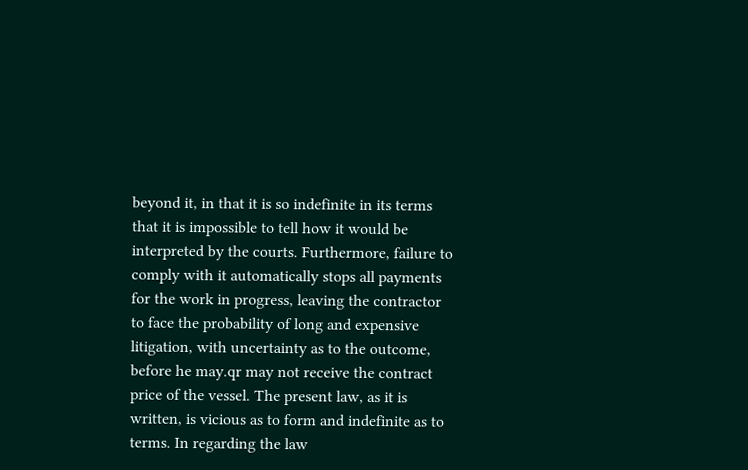beyond it, in that it is so indefinite in its terms that it is impossible to tell how it would be interpreted by the courts. Furthermore, failure to comply with it automatically stops all payments for the work in progress, leaving the contractor to face the probability of long and expensive litigation, with uncertainty as to the outcome, before he may.qr may not receive the contract price of the vessel. The present law, as it is written, is vicious as to form and indefinite as to terms. In regarding the law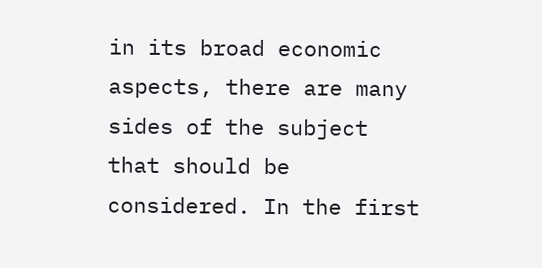in its broad economic aspects, there are many sides of the subject that should be considered. In the first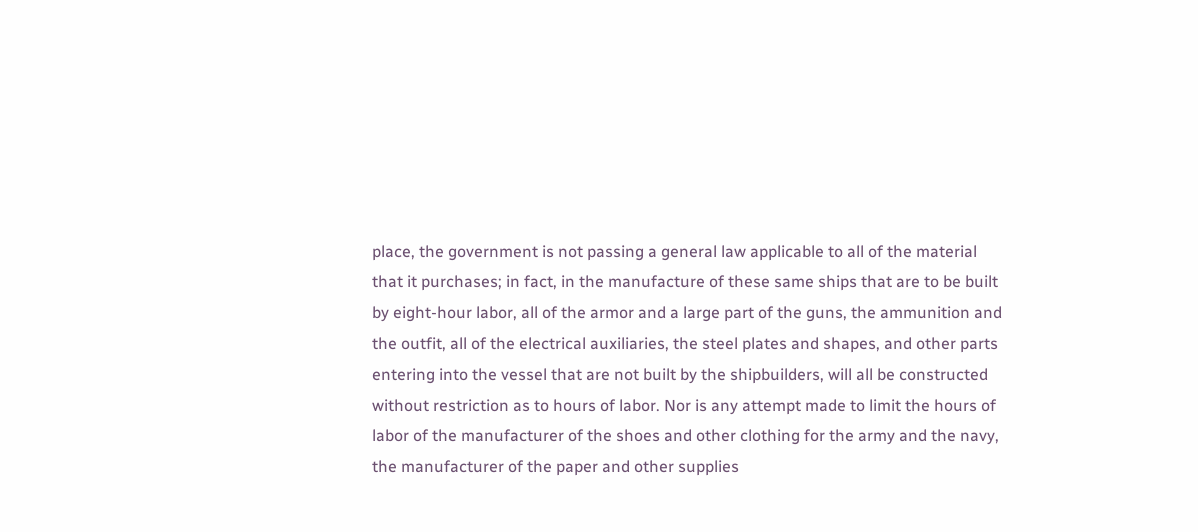place, the government is not passing a general law applicable to all of the material that it purchases; in fact, in the manufacture of these same ships that are to be built by eight-hour labor, all of the armor and a large part of the guns, the ammunition and the outfit, all of the electrical auxiliaries, the steel plates and shapes, and other parts entering into the vessel that are not built by the shipbuilders, will all be constructed without restriction as to hours of labor. Nor is any attempt made to limit the hours of labor of the manufacturer of the shoes and other clothing for the army and the navy, the manufacturer of the paper and other supplies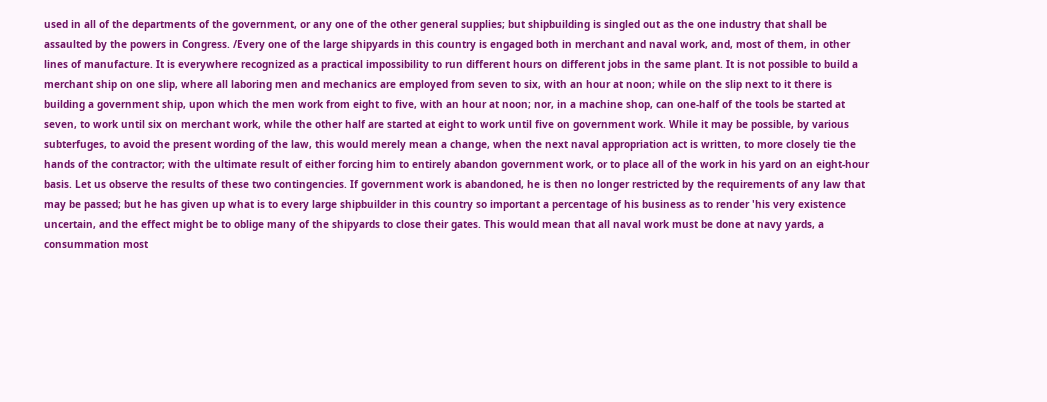used in all of the departments of the government, or any one of the other general supplies; but shipbuilding is singled out as the one industry that shall be assaulted by the powers in Congress. /Every one of the large shipyards in this country is engaged both in merchant and naval work, and, most of them, in other lines of manufacture. It is everywhere recognized as a practical impossibility to run different hours on different jobs in the same plant. It is not possible to build a merchant ship on one slip, where all laboring men and mechanics are employed from seven to six, with an hour at noon; while on the slip next to it there is building a government ship, upon which the men work from eight to five, with an hour at noon; nor, in a machine shop, can one-half of the tools be started at seven, to work until six on merchant work, while the other half are started at eight to work until five on government work. While it may be possible, by various subterfuges, to avoid the present wording of the law, this would merely mean a change, when the next naval appropriation act is written, to more closely tie the hands of the contractor; with the ultimate result of either forcing him to entirely abandon government work, or to place all of the work in his yard on an eight-hour basis. Let us observe the results of these two contingencies. If government work is abandoned, he is then no longer restricted by the requirements of any law that may be passed; but he has given up what is to every large shipbuilder in this country so important a percentage of his business as to render 'his very existence uncertain, and the effect might be to oblige many of the shipyards to close their gates. This would mean that all naval work must be done at navy yards, a consummation most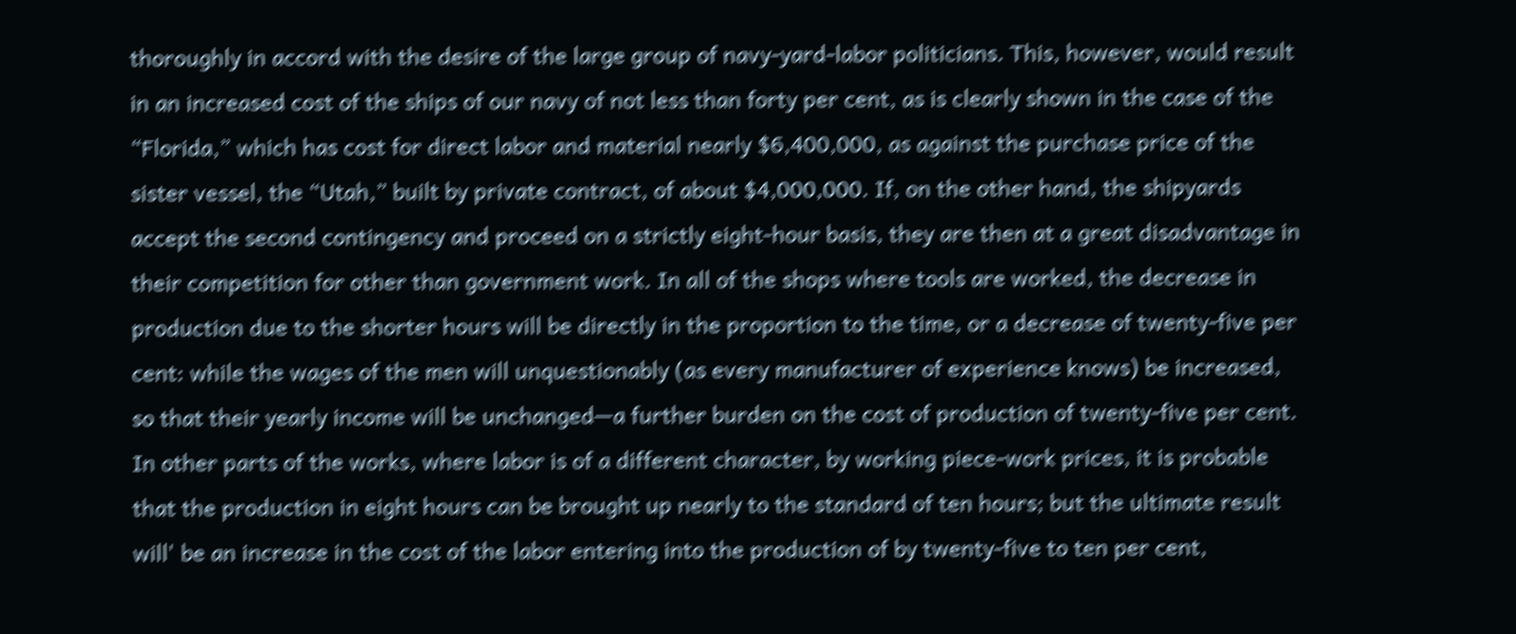thoroughly in accord with the desire of the large group of navy-yard-labor politicians. This, however, would result in an increased cost of the ships of our navy of not less than forty per cent, as is clearly shown in the case of the “Florida,” which has cost for direct labor and material nearly $6,400,000, as against the purchase price of the sister vessel, the “Utah,” built by private contract, of about $4,000,000. If, on the other hand, the shipyards accept the second contingency and proceed on a strictly eight-hour basis, they are then at a great disadvantage in their competition for other than government work. In all of the shops where tools are worked, the decrease in production due to the shorter hours will be directly in the proportion to the time, or a decrease of twenty-five per cent: while the wages of the men will unquestionably (as every manufacturer of experience knows) be increased, so that their yearly income will be unchanged—a further burden on the cost of production of twenty-five per cent. In other parts of the works, where labor is of a different character, by working piece-work prices, it is probable that the production in eight hours can be brought up nearly to the standard of ten hours; but the ultimate result will' be an increase in the cost of the labor entering into the production of by twenty-five to ten per cent,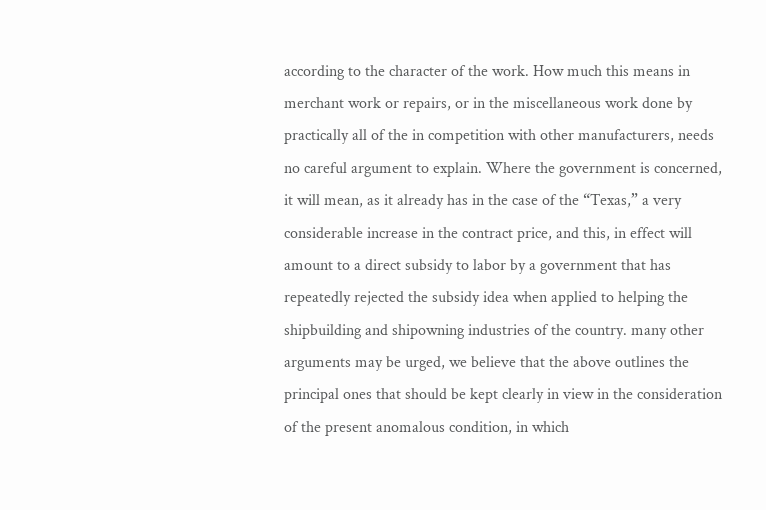according to the character of the work. How much this means in merchant work or repairs, or in the miscellaneous work done by practically all of the in competition with other manufacturers, needs no careful argument to explain. Where the government is concerned, it will mean, as it already has in the case of the “Texas,” a very considerable increase in the contract price, and this, in effect will amount to a direct subsidy to labor by a government that has repeatedly rejected the subsidy idea when applied to helping the shipbuilding and shipowning industries of the country. many other arguments may be urged, we believe that the above outlines the principal ones that should be kept clearly in view in the consideration of the present anomalous condition, in which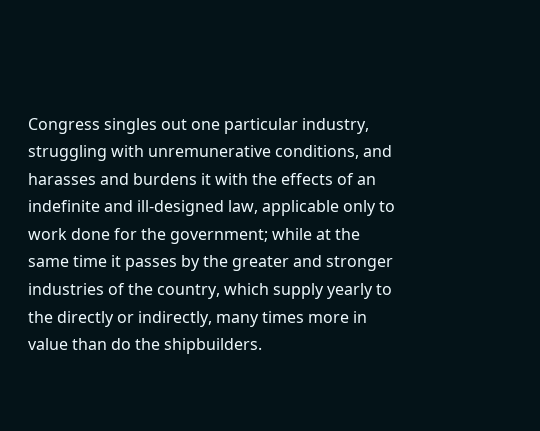Congress singles out one particular industry, struggling with unremunerative conditions, and harasses and burdens it with the effects of an indefinite and ill-designed law, applicable only to work done for the government; while at the same time it passes by the greater and stronger industries of the country, which supply yearly to the directly or indirectly, many times more in value than do the shipbuilders.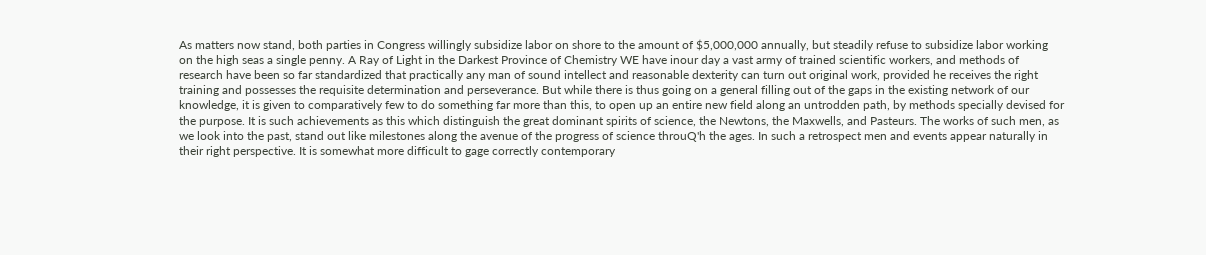As matters now stand, both parties in Congress willingly subsidize labor on shore to the amount of $5,000,000 annually, but steadily refuse to subsidize labor working on the high seas a single penny. A Ray of Light in the Darkest Province of Chemistry WE have inour day a vast army of trained scientific workers, and methods of research have been so far standardized that practically any man of sound intellect and reasonable dexterity can turn out original work, provided he receives the right training and possesses the requisite determination and perseverance. But while there is thus going on a general filling out of the gaps in the existing network of our knowledge, it is given to comparatively few to do something far more than this, to open up an entire new field along an untrodden path, by methods specially devised for the purpose. It is such achievements as this which distinguish the great dominant spirits of science, the Newtons, the Maxwells, and Pasteurs. The works of such men, as we look into the past, stand out like milestones along the avenue of the progress of science throuQ'h the ages. In such a retrospect men and events appear naturally in their right perspective. It is somewhat more difficult to gage correctly contemporary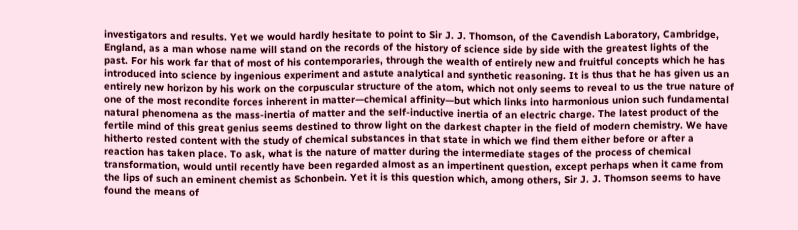investigators and results. Yet we would hardly hesitate to point to Sir J. J. Thomson, of the Cavendish Laboratory, Cambridge, England, as a man whose name will stand on the records of the history of science side by side with the greatest lights of the past. For his work far that of most of his contemporaries, through the wealth of entirely new and fruitful concepts which he has introduced into science by ingenious experiment and astute analytical and synthetic reasoning. It is thus that he has given us an entirely new horizon by his work on the corpuscular structure of the atom, which not only seems to reveal to us the true nature of one of the most recondite forces inherent in matter—chemical affinity—but which links into harmonious union such fundamental natural phenomena as the mass-inertia of matter and the self-inductive inertia of an electric charge. The latest product of the fertile mind of this great genius seems destined to throw light on the darkest chapter in the field of modern chemistry. We have hitherto rested content with the study of chemical substances in that state in which we find them either before or after a reaction has taken place. To ask, what is the nature of matter during the intermediate stages of the process of chemical transformation, would until recently have been regarded almost as an impertinent question, except perhaps when it came from the lips of such an eminent chemist as Schonbein. Yet it is this question which, among others, Sir J. J. Thomson seems to have found the means of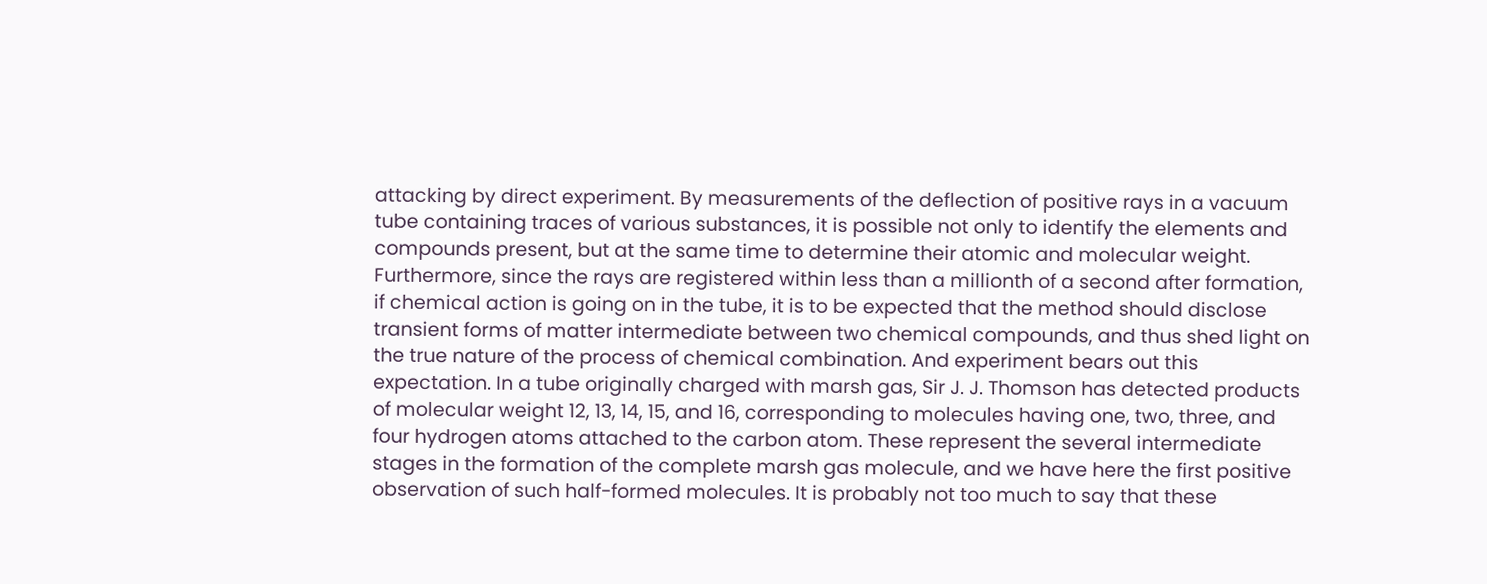attacking by direct experiment. By measurements of the deflection of positive rays in a vacuum tube containing traces of various substances, it is possible not only to identify the elements and compounds present, but at the same time to determine their atomic and molecular weight. Furthermore, since the rays are registered within less than a millionth of a second after formation, if chemical action is going on in the tube, it is to be expected that the method should disclose transient forms of matter intermediate between two chemical compounds, and thus shed light on the true nature of the process of chemical combination. And experiment bears out this expectation. In a tube originally charged with marsh gas, Sir J. J. Thomson has detected products of molecular weight 12, 13, 14, 15, and 16, corresponding to molecules having one, two, three, and four hydrogen atoms attached to the carbon atom. These represent the several intermediate stages in the formation of the complete marsh gas molecule, and we have here the first positive observation of such half-formed molecules. It is probably not too much to say that these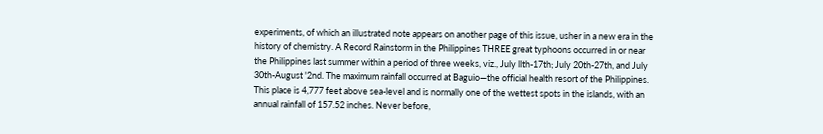experiments, of which an illustrated note appears on another page of this issue, usher in a new era in the history of chemistry. A Record Rainstorm in the Philippines THREE great typhoons occurred in or near the Philippines last summer within a period of three weeks, viz., July llth-17th; July 20th-27th, and July 30th-August '2nd. The maximum rainfall occurred at Baguio—the official health resort of the Philippines. This place is 4,777 feet above sea-level and is normally one of the wettest spots in the islands, with an annual rainfall of 157.52 inches. Never before,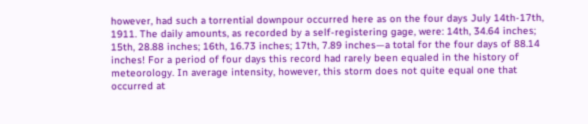however, had such a torrential downpour occurred here as on the four days July 14th-17th, 1911. The daily amounts, as recorded by a self-registering gage, were: 14th, 34.64 inches; 15th, 28.88 inches; 16th, 16.73 inches; 17th, 7.89 inches—a total for the four days of 88.14 inches! For a period of four days this record had rarely been equaled in the history of meteorology. In average intensity, however, this storm does not quite equal one that occurred at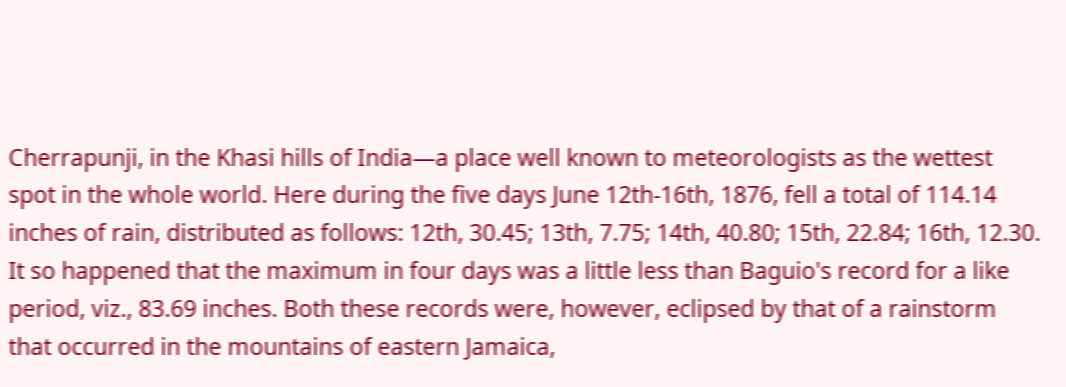Cherrapunji, in the Khasi hills of India—a place well known to meteorologists as the wettest spot in the whole world. Here during the five days June 12th-16th, 1876, fell a total of 114.14 inches of rain, distributed as follows: 12th, 30.45; 13th, 7.75; 14th, 40.80; 15th, 22.84; 16th, 12.30. It so happened that the maximum in four days was a little less than Baguio's record for a like period, viz., 83.69 inches. Both these records were, however, eclipsed by that of a rainstorm that occurred in the mountains of eastern Jamaica,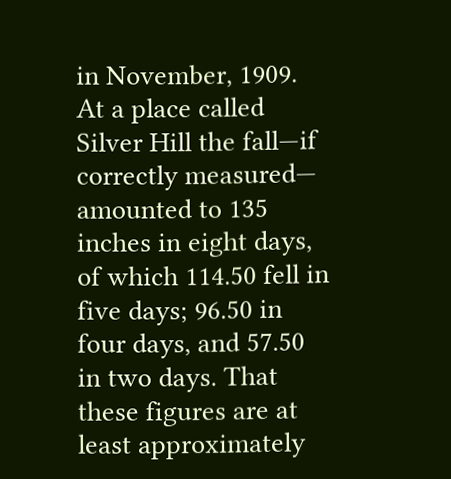in November, 1909. At a place called Silver Hill the fall—if correctly measured— amounted to 135 inches in eight days, of which 114.50 fell in five days; 96.50 in four days, and 57.50 in two days. That these figures are at least approximately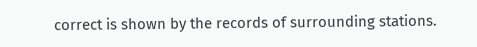correct is shown by the records of surrounding stations.